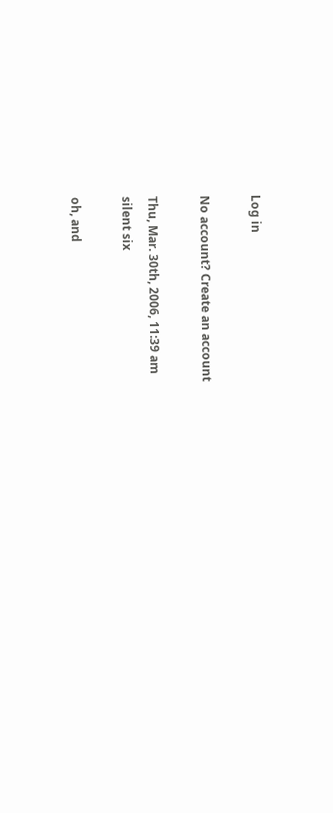Log in

No account? Create an account

Thu, Mar. 30th, 2006, 11:39 am
silent six

oh, and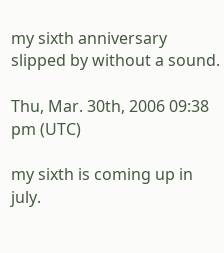my sixth anniversary slipped by without a sound.

Thu, Mar. 30th, 2006 09:38 pm (UTC)

my sixth is coming up in july.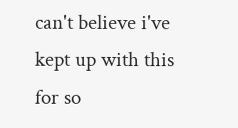can't believe i've kept up with this for so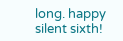long. happy silent sixth!